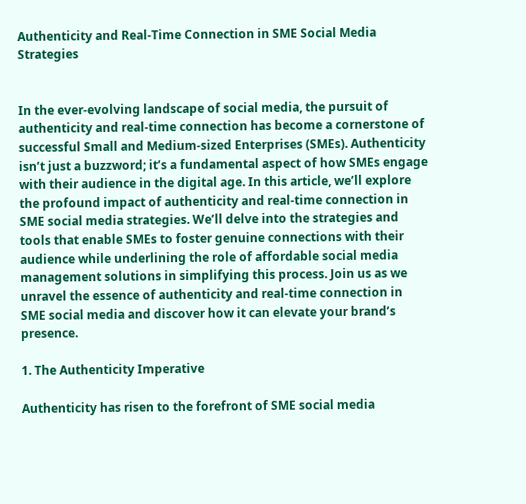Authenticity and Real-Time Connection in SME Social Media Strategies


In the ever-evolving landscape of social media, the pursuit of authenticity and real-time connection has become a cornerstone of successful Small and Medium-sized Enterprises (SMEs). Authenticity isn’t just a buzzword; it’s a fundamental aspect of how SMEs engage with their audience in the digital age. In this article, we’ll explore the profound impact of authenticity and real-time connection in SME social media strategies. We’ll delve into the strategies and tools that enable SMEs to foster genuine connections with their audience while underlining the role of affordable social media management solutions in simplifying this process. Join us as we unravel the essence of authenticity and real-time connection in SME social media and discover how it can elevate your brand’s presence.

1. The Authenticity Imperative

Authenticity has risen to the forefront of SME social media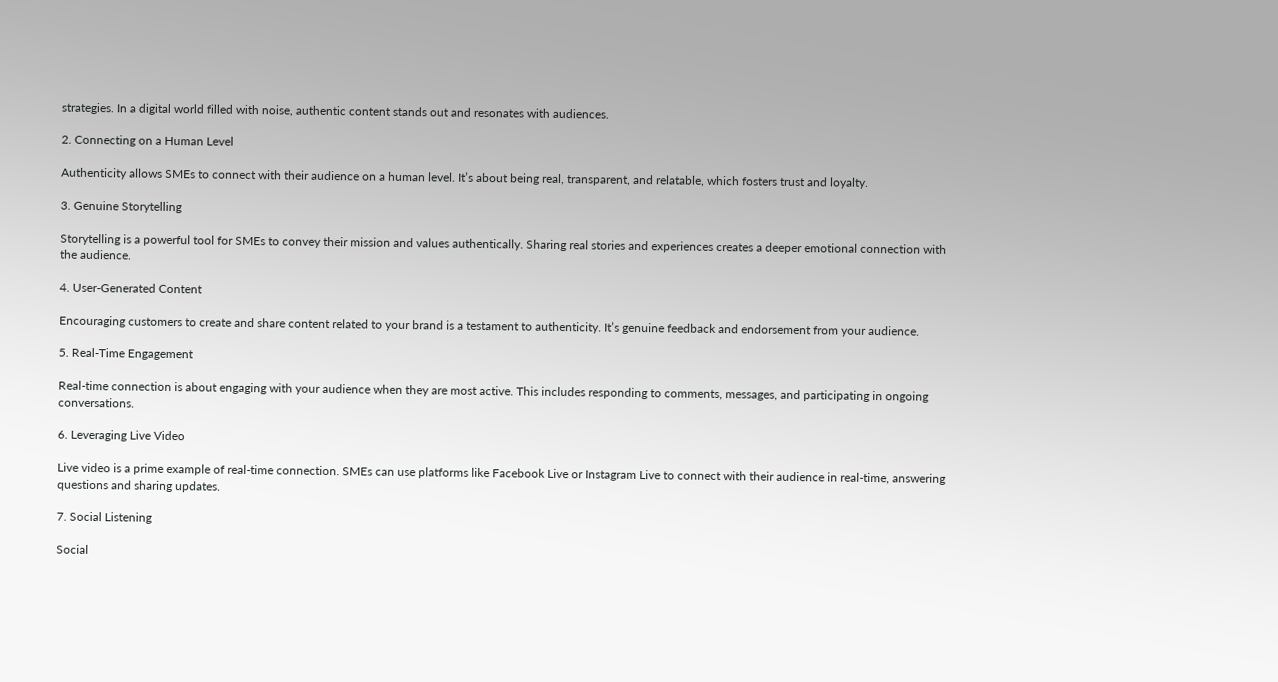strategies. In a digital world filled with noise, authentic content stands out and resonates with audiences.

2. Connecting on a Human Level

Authenticity allows SMEs to connect with their audience on a human level. It’s about being real, transparent, and relatable, which fosters trust and loyalty.

3. Genuine Storytelling

Storytelling is a powerful tool for SMEs to convey their mission and values authentically. Sharing real stories and experiences creates a deeper emotional connection with the audience.

4. User-Generated Content

Encouraging customers to create and share content related to your brand is a testament to authenticity. It’s genuine feedback and endorsement from your audience.

5. Real-Time Engagement

Real-time connection is about engaging with your audience when they are most active. This includes responding to comments, messages, and participating in ongoing conversations.

6. Leveraging Live Video

Live video is a prime example of real-time connection. SMEs can use platforms like Facebook Live or Instagram Live to connect with their audience in real-time, answering questions and sharing updates.

7. Social Listening

Social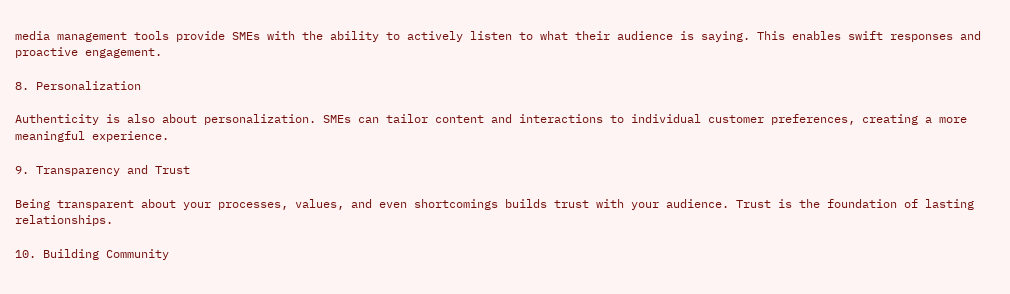media management tools provide SMEs with the ability to actively listen to what their audience is saying. This enables swift responses and proactive engagement.

8. Personalization

Authenticity is also about personalization. SMEs can tailor content and interactions to individual customer preferences, creating a more meaningful experience.

9. Transparency and Trust

Being transparent about your processes, values, and even shortcomings builds trust with your audience. Trust is the foundation of lasting relationships.

10. Building Community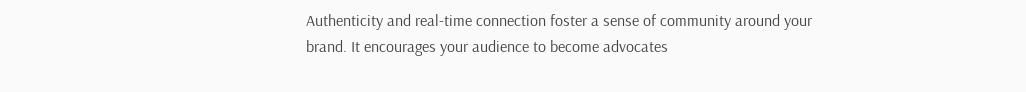Authenticity and real-time connection foster a sense of community around your brand. It encourages your audience to become advocates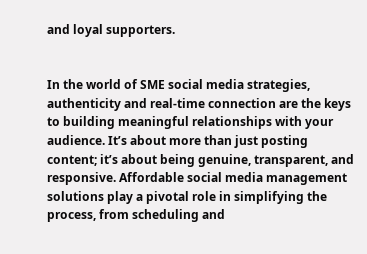and loyal supporters.


In the world of SME social media strategies, authenticity and real-time connection are the keys to building meaningful relationships with your audience. It’s about more than just posting content; it’s about being genuine, transparent, and responsive. Affordable social media management solutions play a pivotal role in simplifying the process, from scheduling and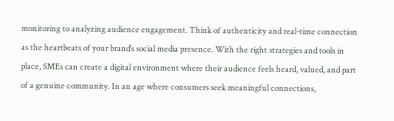monitoring to analyzing audience engagement. Think of authenticity and real-time connection as the heartbeats of your brand’s social media presence. With the right strategies and tools in place, SMEs can create a digital environment where their audience feels heard, valued, and part of a genuine community. In an age where consumers seek meaningful connections,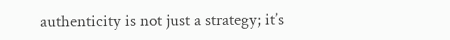authenticity is not just a strategy; it’s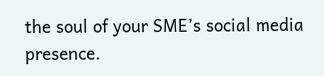the soul of your SME’s social media presence.